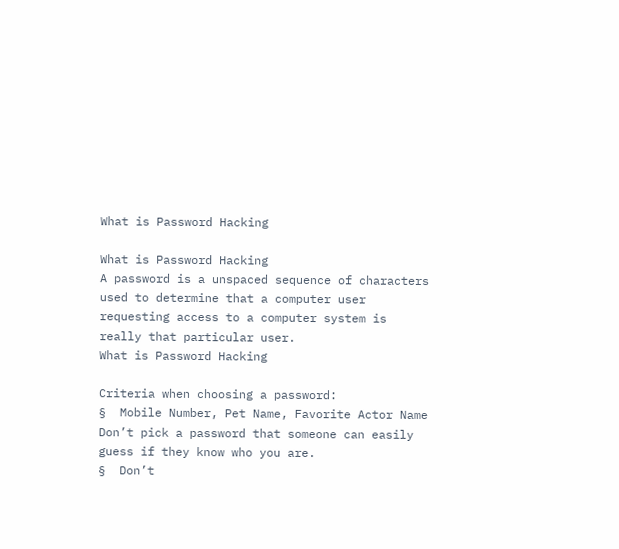What is Password Hacking

What is Password Hacking
A password is a unspaced sequence of characters used to determine that a computer user requesting access to a computer system is really that particular user.
What is Password Hacking

Criteria when choosing a password:
§  Mobile Number, Pet Name, Favorite Actor Name Don’t pick a password that someone can easily guess if they know who you are.
§  Don’t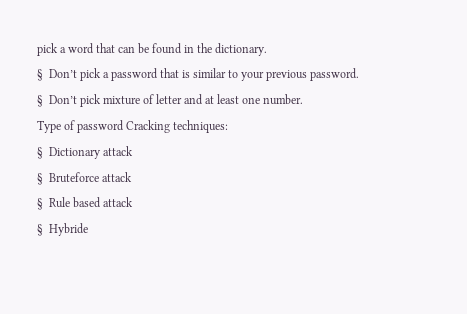pick a word that can be found in the dictionary.
§  Don’t pick a password that is similar to your previous password.
§  Don’t pick mixture of letter and at least one number.
Type of password Cracking techniques:
§  Dictionary attack
§  Bruteforce attack
§  Rule based attack
§  Hybride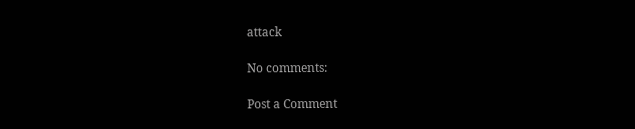attack

No comments:

Post a Comment